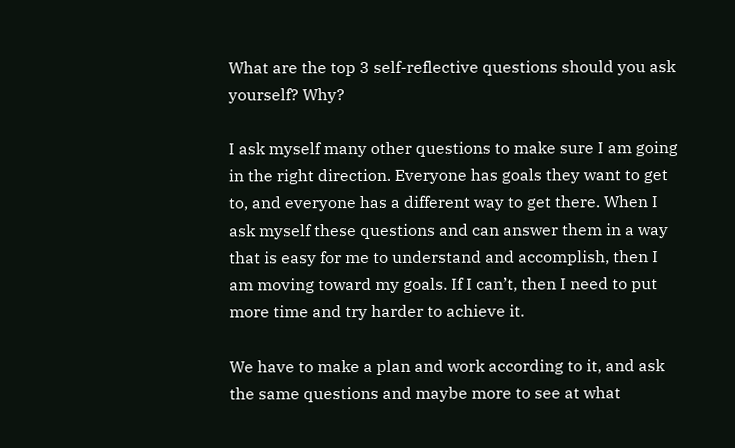What are the top 3 self-reflective questions should you ask yourself? Why?

I ask myself many other questions to make sure I am going in the right direction. Everyone has goals they want to get to, and everyone has a different way to get there. When I ask myself these questions and can answer them in a way that is easy for me to understand and accomplish, then I am moving toward my goals. If I can’t, then I need to put more time and try harder to achieve it.

We have to make a plan and work according to it, and ask the same questions and maybe more to see at what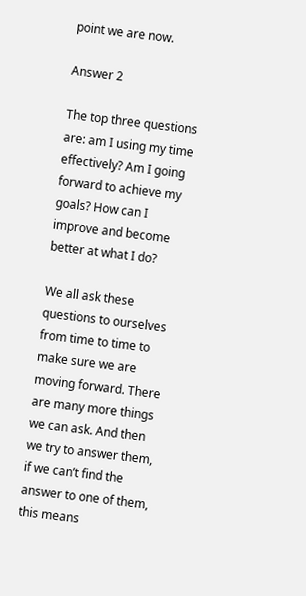point we are now.

Answer 2

The top three questions are: am I using my time effectively? Am I going forward to achieve my goals? How can I improve and become better at what I do?

We all ask these questions to ourselves from time to time to make sure we are moving forward. There are many more things we can ask. And then we try to answer them, if we can’t find the answer to one of them, this means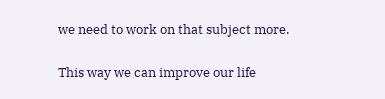we need to work on that subject more.

This way we can improve our life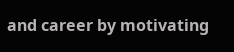and career by motivating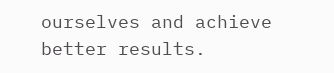ourselves and achieve better results.